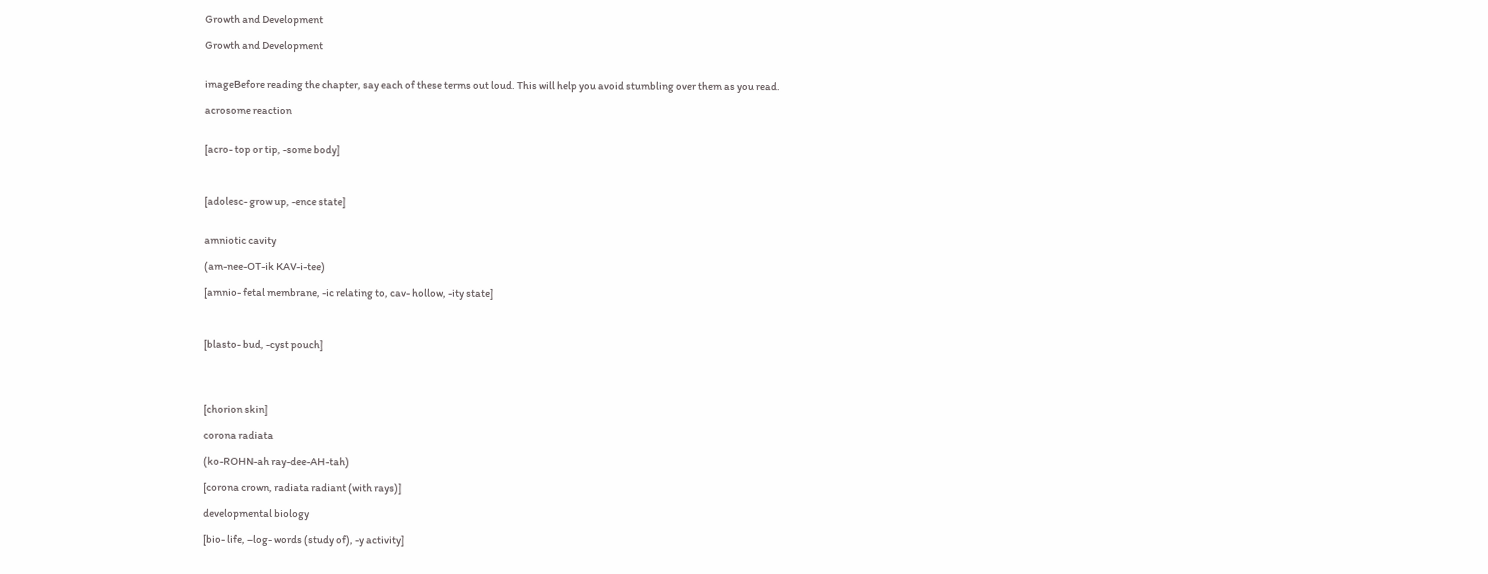Growth and Development

Growth and Development


imageBefore reading the chapter, say each of these terms out loud. This will help you avoid stumbling over them as you read.

acrosome reaction


[acro- top or tip, -some body]



[adolesc- grow up, -ence state]


amniotic cavity

(am-nee-OT-ik KAV-i-tee)

[amnio- fetal membrane, -ic relating to, cav- hollow, -ity state]



[blasto- bud, -cyst pouch]




[chorion skin]

corona radiata

(ko-ROHN-ah ray-dee-AH-tah)

[corona crown, radiata radiant (with rays)]

developmental biology

[bio- life, –log- words (study of), -y activity]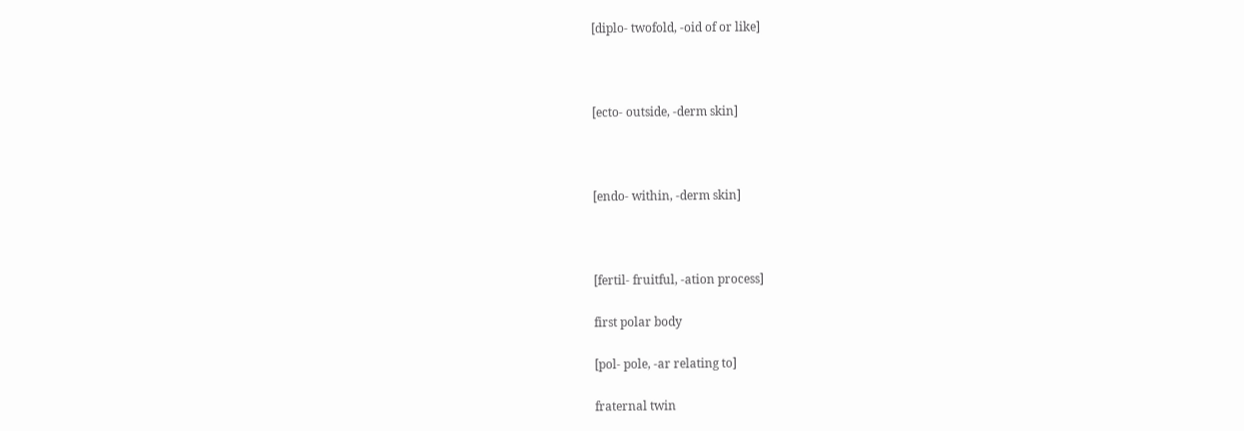[diplo- twofold, -oid of or like]



[ecto- outside, -derm skin]



[endo- within, -derm skin]



[fertil- fruitful, -ation process]

first polar body

[pol- pole, -ar relating to]

fraternal twin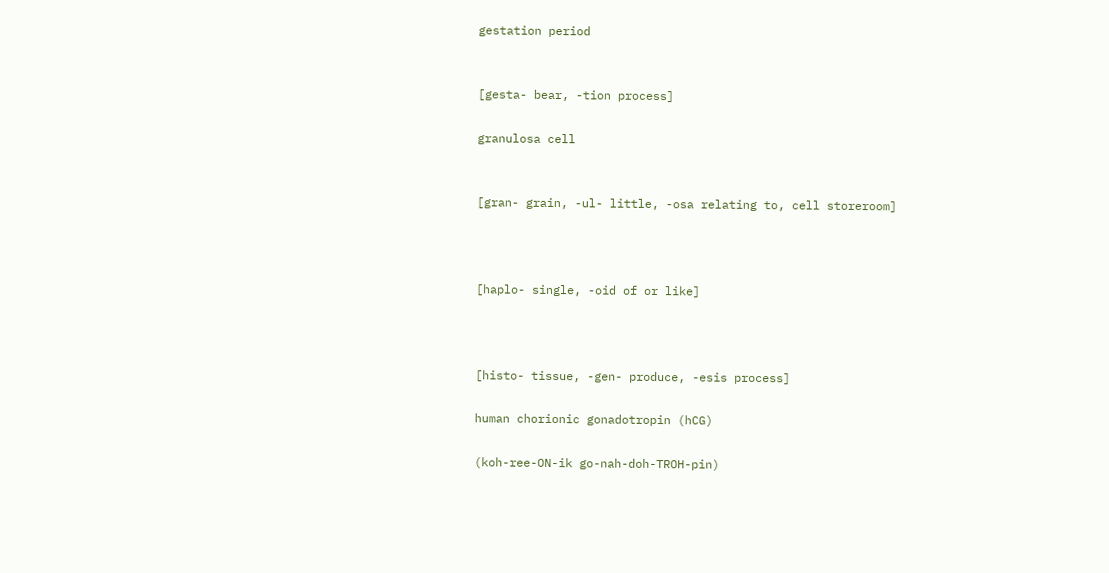gestation period


[gesta- bear, -tion process]

granulosa cell


[gran- grain, -ul- little, -osa relating to, cell storeroom]



[haplo- single, -oid of or like]



[histo- tissue, -gen- produce, -esis process]

human chorionic gonadotropin (hCG)

(koh-ree-ON-ik go-nah-doh-TROH-pin)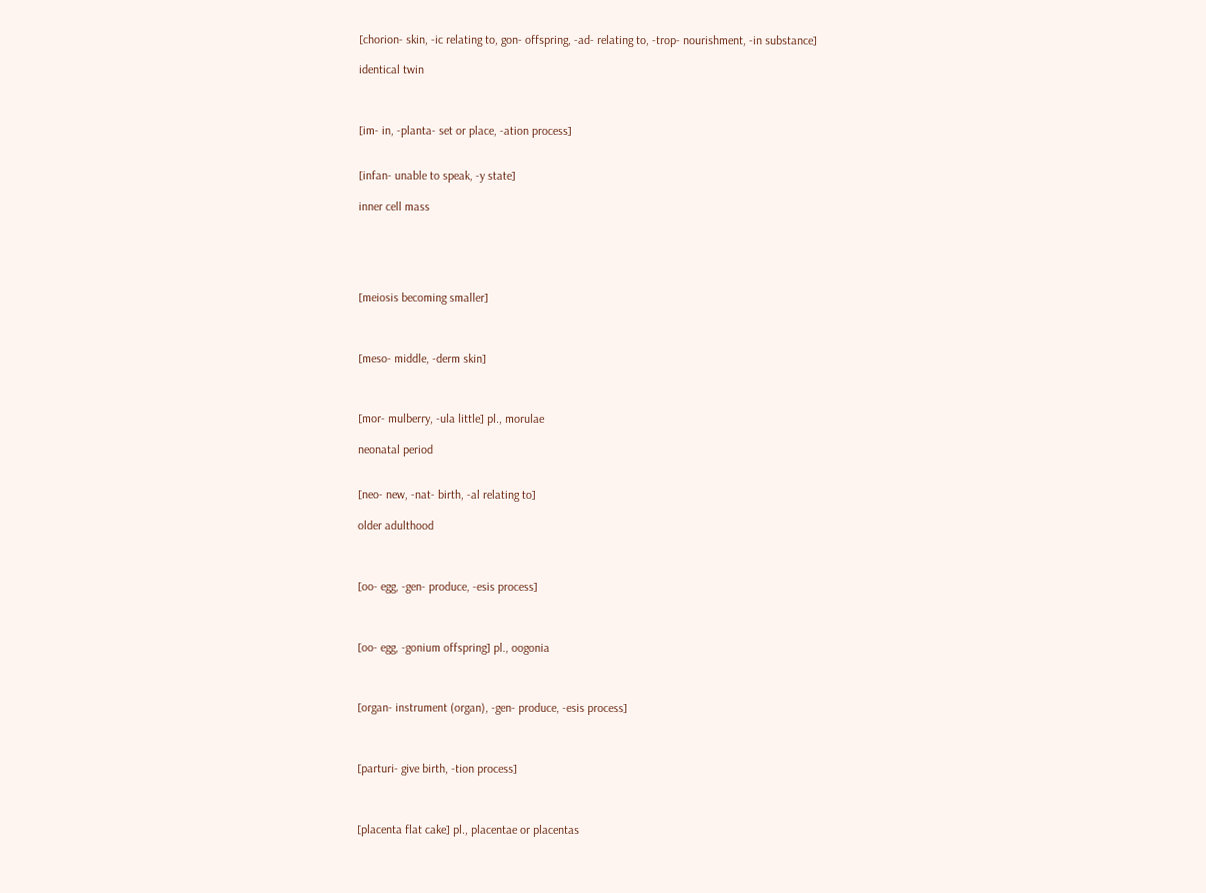[chorion- skin, -ic relating to, gon- offspring, -ad- relating to, -trop- nourishment, -in substance]

identical twin



[im- in, -planta- set or place, -ation process]


[infan- unable to speak, -y state]

inner cell mass





[meiosis becoming smaller]



[meso- middle, -derm skin]



[mor- mulberry, -ula little] pl., morulae

neonatal period


[neo- new, -nat- birth, -al relating to]

older adulthood



[oo- egg, -gen- produce, -esis process]



[oo- egg, -gonium offspring] pl., oogonia



[organ- instrument (organ), -gen- produce, -esis process]



[parturi- give birth, -tion process]



[placenta flat cake] pl., placentae or placentas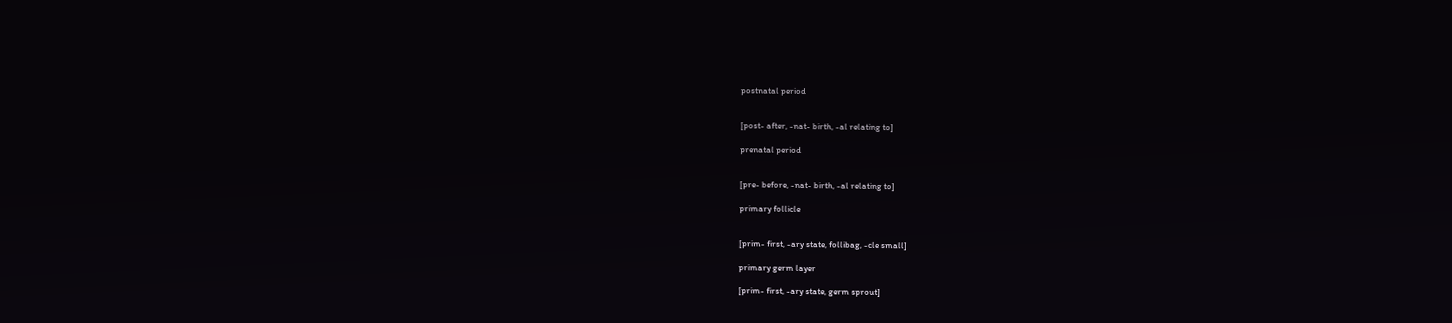postnatal period


[post- after, -nat- birth, -al relating to]

prenatal period


[pre- before, -nat- birth, -al relating to]

primary follicle


[prim- first, -ary state, follibag, -cle small]

primary germ layer

[prim- first, -ary state, germ sprout]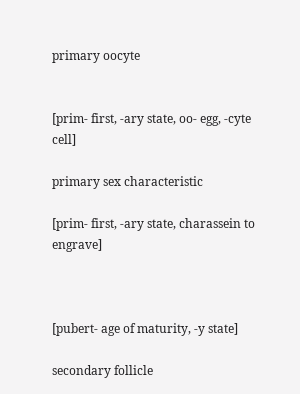primary oocyte


[prim- first, -ary state, oo- egg, -cyte cell]

primary sex characteristic

[prim- first, -ary state, charassein to engrave]



[pubert- age of maturity, -y state]

secondary follicle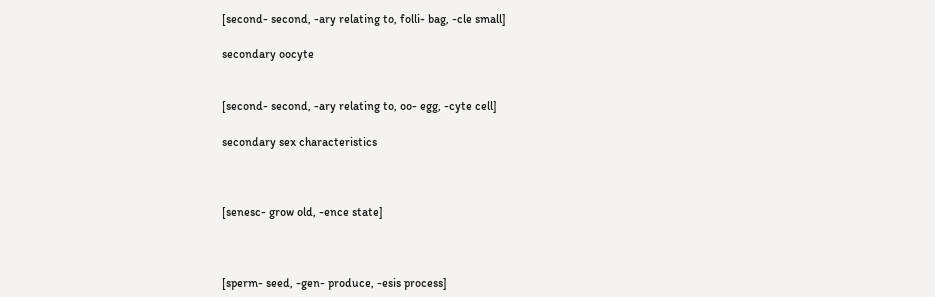[second- second, -ary relating to, folli- bag, -cle small]

secondary oocyte


[second- second, -ary relating to, oo- egg, -cyte cell]

secondary sex characteristics



[senesc- grow old, -ence state]



[sperm- seed, -gen- produce, -esis process]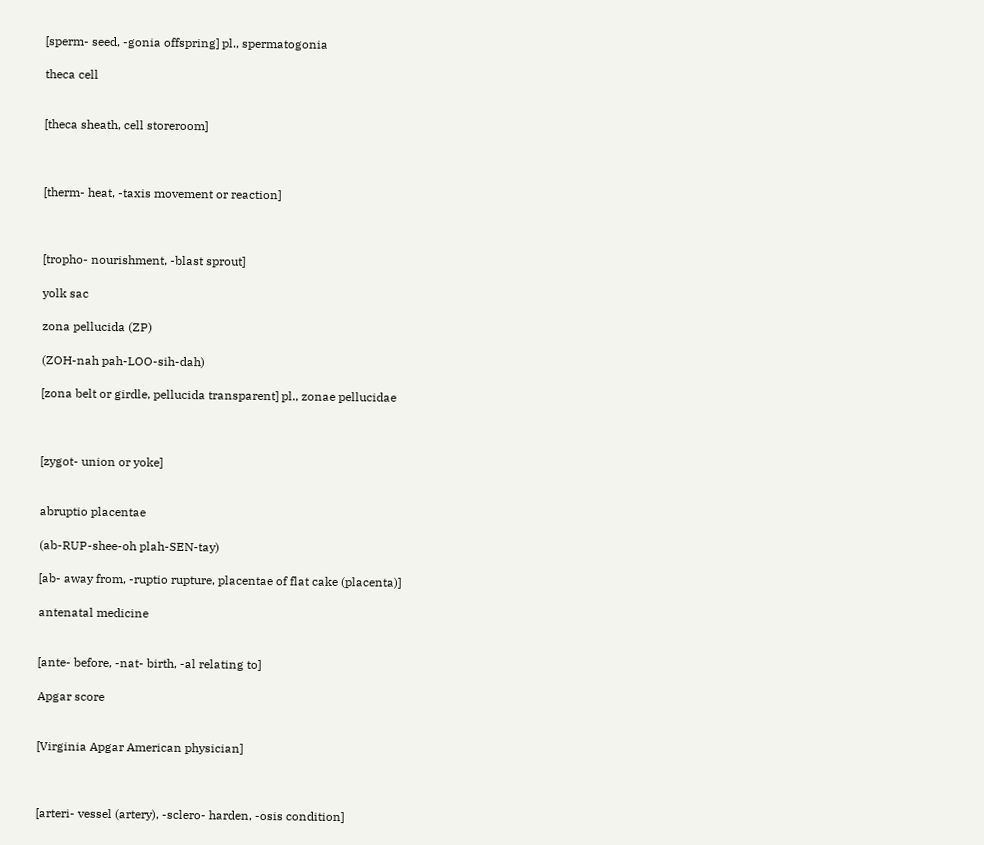[sperm- seed, -gonia offspring] pl., spermatogonia

theca cell


[theca sheath, cell storeroom]



[therm- heat, -taxis movement or reaction]



[tropho- nourishment, -blast sprout]

yolk sac

zona pellucida (ZP)

(ZOH-nah pah-LOO-sih-dah)

[zona belt or girdle, pellucida transparent] pl., zonae pellucidae



[zygot- union or yoke]


abruptio placentae

(ab-RUP-shee-oh plah-SEN-tay)

[ab- away from, -ruptio rupture, placentae of flat cake (placenta)]

antenatal medicine


[ante- before, -nat- birth, -al relating to]

Apgar score


[Virginia Apgar American physician]



[arteri- vessel (artery), -sclero- harden, -osis condition]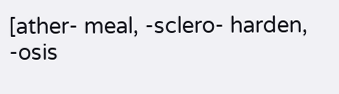[ather- meal, -sclero- harden, -osis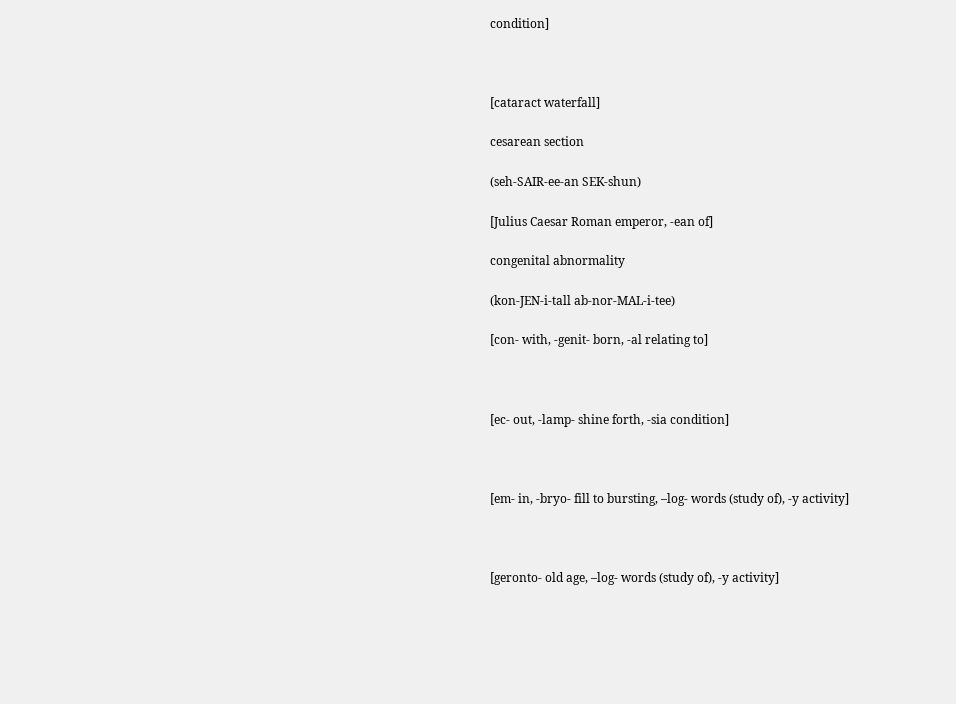condition]



[cataract waterfall]

cesarean section

(seh-SAIR-ee-an SEK-shun)

[Julius Caesar Roman emperor, -ean of]

congenital abnormality

(kon-JEN-i-tall ab-nor-MAL-i-tee)

[con- with, -genit- born, -al relating to]



[ec- out, -lamp- shine forth, -sia condition]



[em- in, -bryo- fill to bursting, –log- words (study of), -y activity]



[geronto- old age, –log- words (study of), -y activity]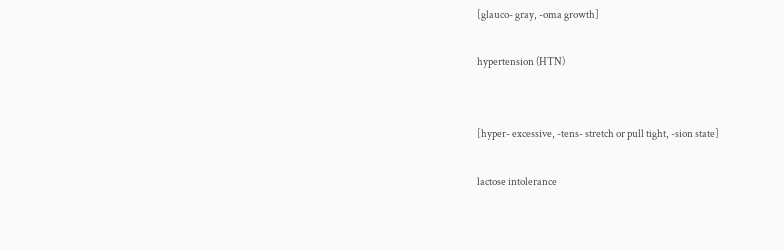[glauco- gray, -oma growth]

hypertension (HTN)


[hyper- excessive, -tens- stretch or pull tight, -sion state]

lactose intolerance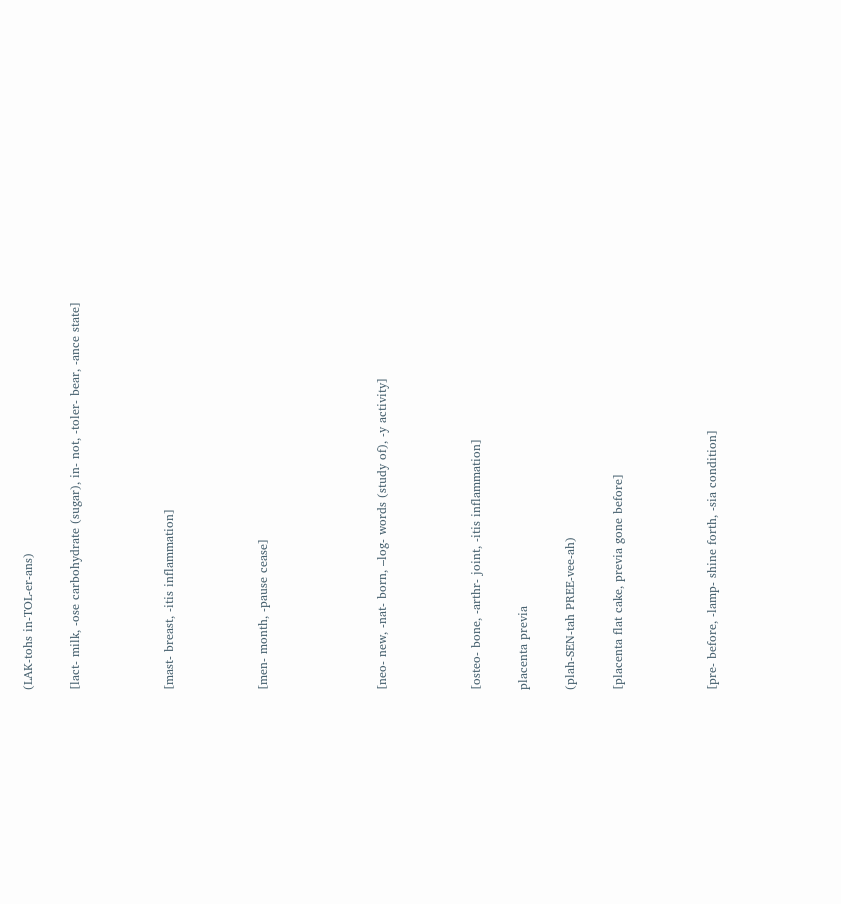(LAK-tohs in-TOL-er-ans)

[lact- milk, -ose carbohydrate (sugar), in- not, -toler- bear, -ance state]



[mast- breast, -itis inflammation]



[men- month, -pause cease]




[neo- new, -nat- born, –log- words (study of), -y activity]



[osteo- bone, -arthr- joint, -itis inflammation]

placenta previa

(plah-SEN-tah PREE-vee-ah)

[placenta flat cake, previa gone before]



[pre- before, -lamp- shine forth, -sia condition]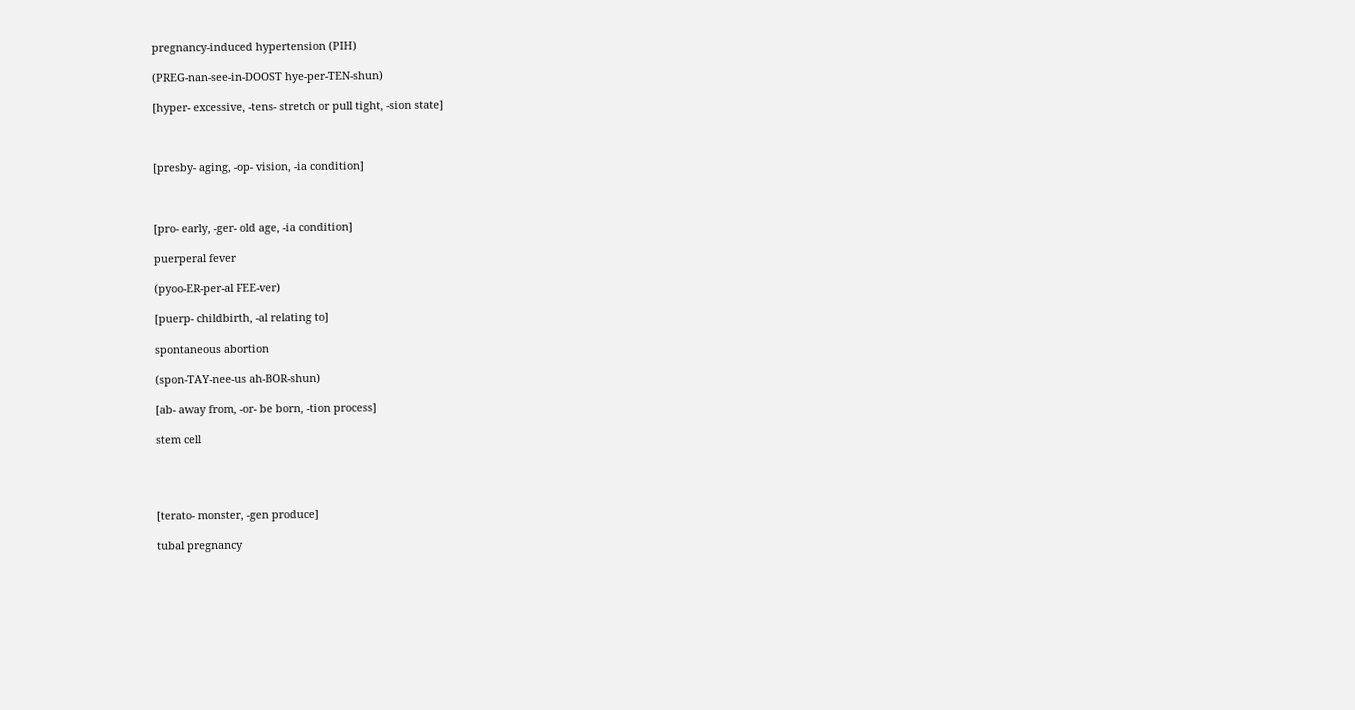pregnancy-induced hypertension (PIH)

(PREG-nan-see-in-DOOST hye-per-TEN-shun)

[hyper- excessive, -tens- stretch or pull tight, -sion state]



[presby- aging, -op- vision, -ia condition]



[pro- early, -ger- old age, -ia condition]

puerperal fever

(pyoo-ER-per-al FEE-ver)

[puerp- childbirth, -al relating to]

spontaneous abortion

(spon-TAY-nee-us ah-BOR-shun)

[ab- away from, -or- be born, -tion process]

stem cell




[terato- monster, -gen produce]

tubal pregnancy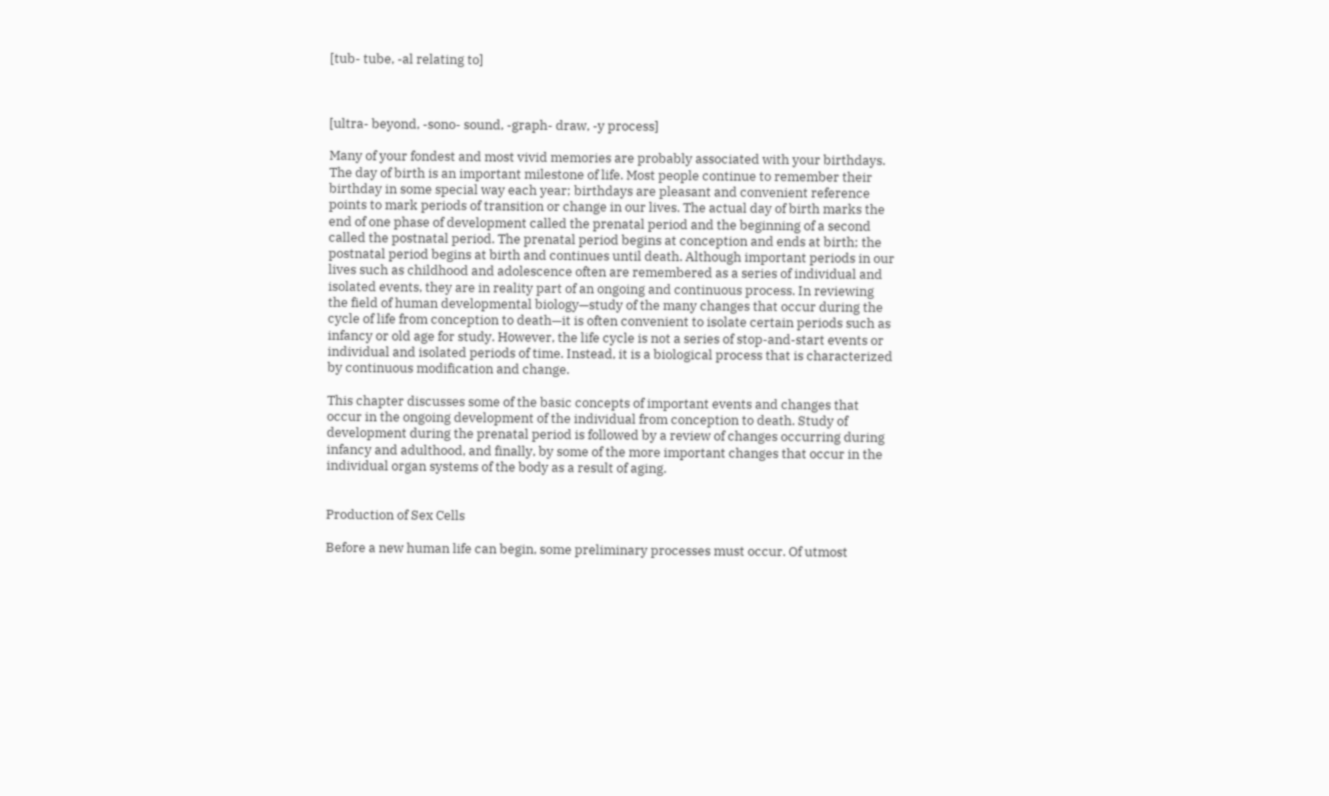[tub- tube, -al relating to]



[ultra- beyond, -sono- sound, -graph- draw, -y process]

Many of your fondest and most vivid memories are probably associated with your birthdays. The day of birth is an important milestone of life. Most people continue to remember their birthday in some special way each year; birthdays are pleasant and convenient reference points to mark periods of transition or change in our lives. The actual day of birth marks the end of one phase of development called the prenatal period and the beginning of a second called the postnatal period. The prenatal period begins at conception and ends at birth; the postnatal period begins at birth and continues until death. Although important periods in our lives such as childhood and adolescence often are remembered as a series of individual and isolated events, they are in reality part of an ongoing and continuous process. In reviewing the field of human developmental biology—study of the many changes that occur during the cycle of life from conception to death—it is often convenient to isolate certain periods such as infancy or old age for study. However, the life cycle is not a series of stop-and-start events or individual and isolated periods of time. Instead, it is a biological process that is characterized by continuous modification and change.

This chapter discusses some of the basic concepts of important events and changes that occur in the ongoing development of the individual from conception to death. Study of development during the prenatal period is followed by a review of changes occurring during infancy and adulthood, and finally, by some of the more important changes that occur in the individual organ systems of the body as a result of aging.


Production of Sex Cells

Before a new human life can begin, some preliminary processes must occur. Of utmost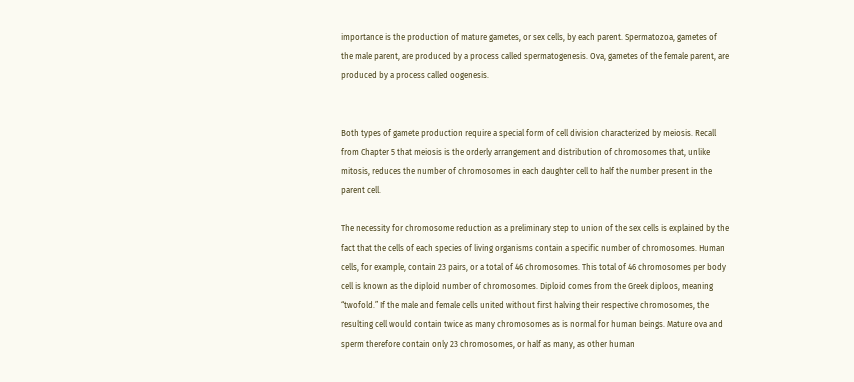importance is the production of mature gametes, or sex cells, by each parent. Spermatozoa, gametes of the male parent, are produced by a process called spermatogenesis. Ova, gametes of the female parent, are produced by a process called oogenesis.


Both types of gamete production require a special form of cell division characterized by meiosis. Recall from Chapter 5 that meiosis is the orderly arrangement and distribution of chromosomes that, unlike mitosis, reduces the number of chromosomes in each daughter cell to half the number present in the parent cell.

The necessity for chromosome reduction as a preliminary step to union of the sex cells is explained by the fact that the cells of each species of living organisms contain a specific number of chromosomes. Human cells, for example, contain 23 pairs, or a total of 46 chromosomes. This total of 46 chromosomes per body cell is known as the diploid number of chromosomes. Diploid comes from the Greek diploos, meaning “twofold.” If the male and female cells united without first halving their respective chromosomes, the resulting cell would contain twice as many chromosomes as is normal for human beings. Mature ova and sperm therefore contain only 23 chromosomes, or half as many, as other human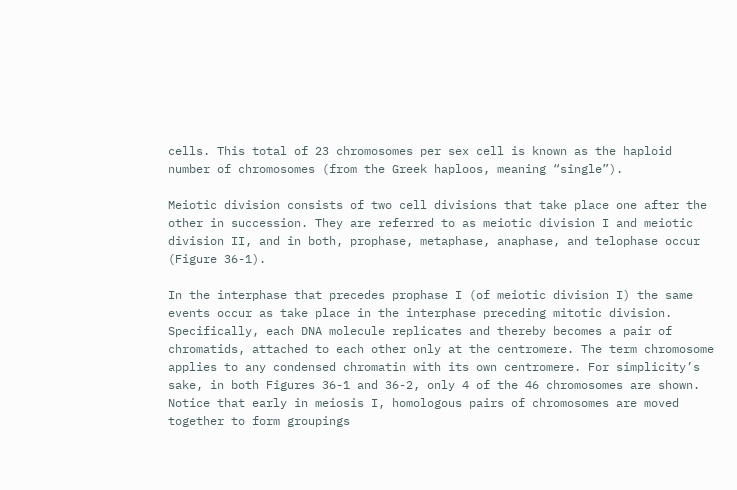cells. This total of 23 chromosomes per sex cell is known as the haploid number of chromosomes (from the Greek haploos, meaning “single”).

Meiotic division consists of two cell divisions that take place one after the other in succession. They are referred to as meiotic division I and meiotic division II, and in both, prophase, metaphase, anaphase, and telophase occur (Figure 36-1).

In the interphase that precedes prophase I (of meiotic division I) the same events occur as take place in the interphase preceding mitotic division. Specifically, each DNA molecule replicates and thereby becomes a pair of chromatids, attached to each other only at the centromere. The term chromosome applies to any condensed chromatin with its own centromere. For simplicity’s sake, in both Figures 36-1 and 36-2, only 4 of the 46 chromosomes are shown. Notice that early in meiosis I, homologous pairs of chromosomes are moved together to form groupings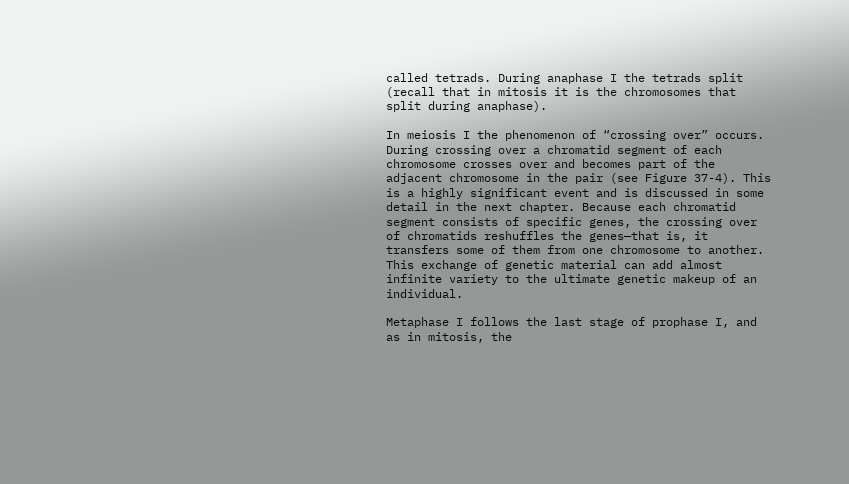called tetrads. During anaphase I the tetrads split (recall that in mitosis it is the chromosomes that split during anaphase).

In meiosis I the phenomenon of “crossing over” occurs. During crossing over a chromatid segment of each chromosome crosses over and becomes part of the adjacent chromosome in the pair (see Figure 37-4). This is a highly significant event and is discussed in some detail in the next chapter. Because each chromatid segment consists of specific genes, the crossing over of chromatids reshuffles the genes—that is, it transfers some of them from one chromosome to another. This exchange of genetic material can add almost infinite variety to the ultimate genetic makeup of an individual.

Metaphase I follows the last stage of prophase I, and as in mitosis, the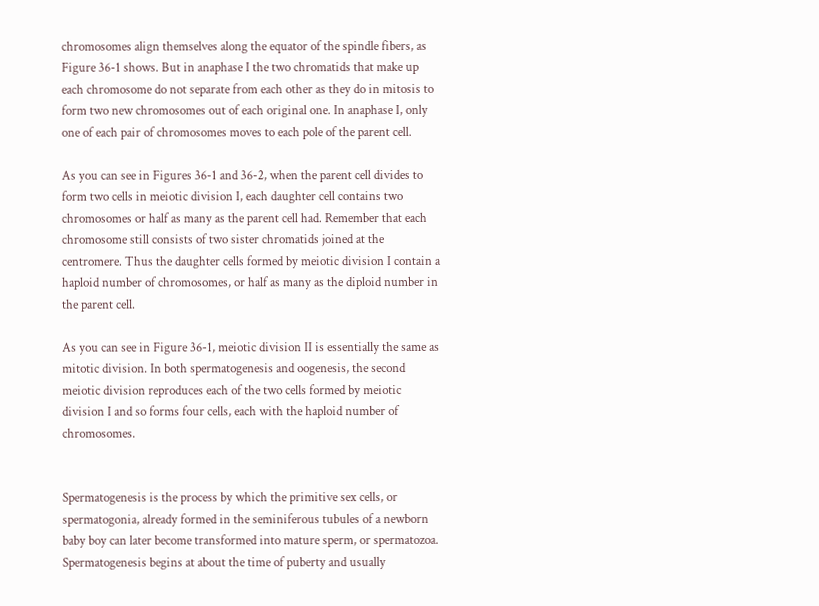chromosomes align themselves along the equator of the spindle fibers, as Figure 36-1 shows. But in anaphase I the two chromatids that make up each chromosome do not separate from each other as they do in mitosis to form two new chromosomes out of each original one. In anaphase I, only one of each pair of chromosomes moves to each pole of the parent cell.

As you can see in Figures 36-1 and 36-2, when the parent cell divides to form two cells in meiotic division I, each daughter cell contains two chromosomes or half as many as the parent cell had. Remember that each chromosome still consists of two sister chromatids joined at the centromere. Thus the daughter cells formed by meiotic division I contain a haploid number of chromosomes, or half as many as the diploid number in the parent cell.

As you can see in Figure 36-1, meiotic division II is essentially the same as mitotic division. In both spermatogenesis and oogenesis, the second meiotic division reproduces each of the two cells formed by meiotic division I and so forms four cells, each with the haploid number of chromosomes.


Spermatogenesis is the process by which the primitive sex cells, or spermatogonia, already formed in the seminiferous tubules of a newborn baby boy can later become transformed into mature sperm, or spermatozoa. Spermatogenesis begins at about the time of puberty and usually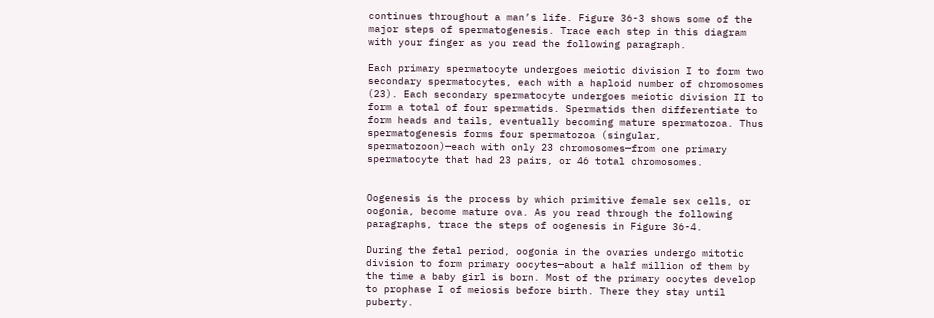continues throughout a man’s life. Figure 36-3 shows some of the major steps of spermatogenesis. Trace each step in this diagram with your finger as you read the following paragraph.

Each primary spermatocyte undergoes meiotic division I to form two secondary spermatocytes, each with a haploid number of chromosomes (23). Each secondary spermatocyte undergoes meiotic division II to form a total of four spermatids. Spermatids then differentiate to form heads and tails, eventually becoming mature spermatozoa. Thus spermatogenesis forms four spermatozoa (singular, spermatozoon)—each with only 23 chromosomes—from one primary spermatocyte that had 23 pairs, or 46 total chromosomes.


Oogenesis is the process by which primitive female sex cells, or oogonia, become mature ova. As you read through the following paragraphs, trace the steps of oogenesis in Figure 36-4.

During the fetal period, oogonia in the ovaries undergo mitotic division to form primary oocytes—about a half million of them by the time a baby girl is born. Most of the primary oocytes develop to prophase I of meiosis before birth. There they stay until puberty.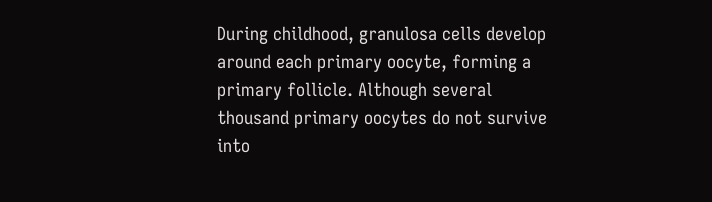During childhood, granulosa cells develop around each primary oocyte, forming a primary follicle. Although several thousand primary oocytes do not survive into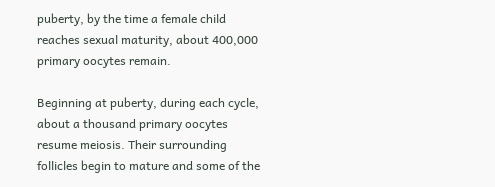puberty, by the time a female child reaches sexual maturity, about 400,000 primary oocytes remain.

Beginning at puberty, during each cycle, about a thousand primary oocytes resume meiosis. Their surrounding follicles begin to mature and some of the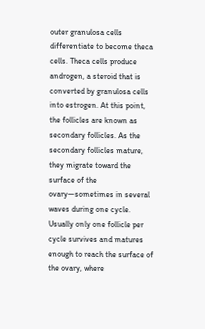outer granulosa cells differentiate to become theca cells. Theca cells produce androgen, a steroid that is converted by granulosa cells into estrogen. At this point, the follicles are known as secondary follicles. As the secondary follicles mature, they migrate toward the surface of the ovary—sometimes in several waves during one cycle. Usually only one follicle per cycle survives and matures enough to reach the surface of the ovary, where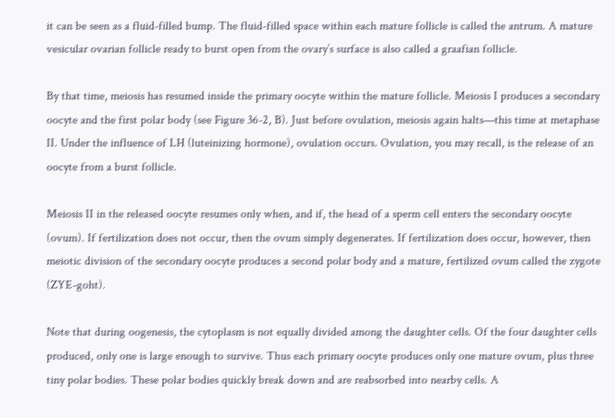it can be seen as a fluid-filled bump. The fluid-filled space within each mature follicle is called the antrum. A mature vesicular ovarian follicle ready to burst open from the ovary’s surface is also called a graafian follicle.

By that time, meiosis has resumed inside the primary oocyte within the mature follicle. Meiosis I produces a secondary oocyte and the first polar body (see Figure 36-2, B). Just before ovulation, meiosis again halts—this time at metaphase II. Under the influence of LH (luteinizing hormone), ovulation occurs. Ovulation, you may recall, is the release of an oocyte from a burst follicle.

Meiosis II in the released oocyte resumes only when, and if, the head of a sperm cell enters the secondary oocyte (ovum). If fertilization does not occur, then the ovum simply degenerates. If fertilization does occur, however, then meiotic division of the secondary oocyte produces a second polar body and a mature, fertilized ovum called the zygote (ZYE-goht).

Note that during oogenesis, the cytoplasm is not equally divided among the daughter cells. Of the four daughter cells produced, only one is large enough to survive. Thus each primary oocyte produces only one mature ovum, plus three tiny polar bodies. These polar bodies quickly break down and are reabsorbed into nearby cells. A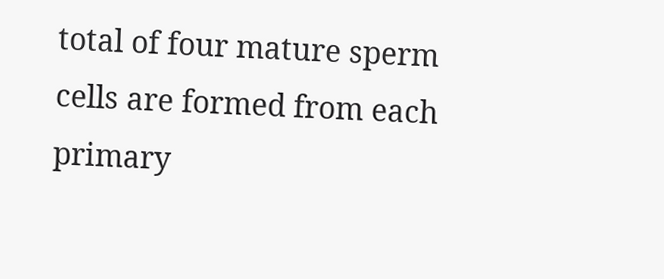total of four mature sperm cells are formed from each primary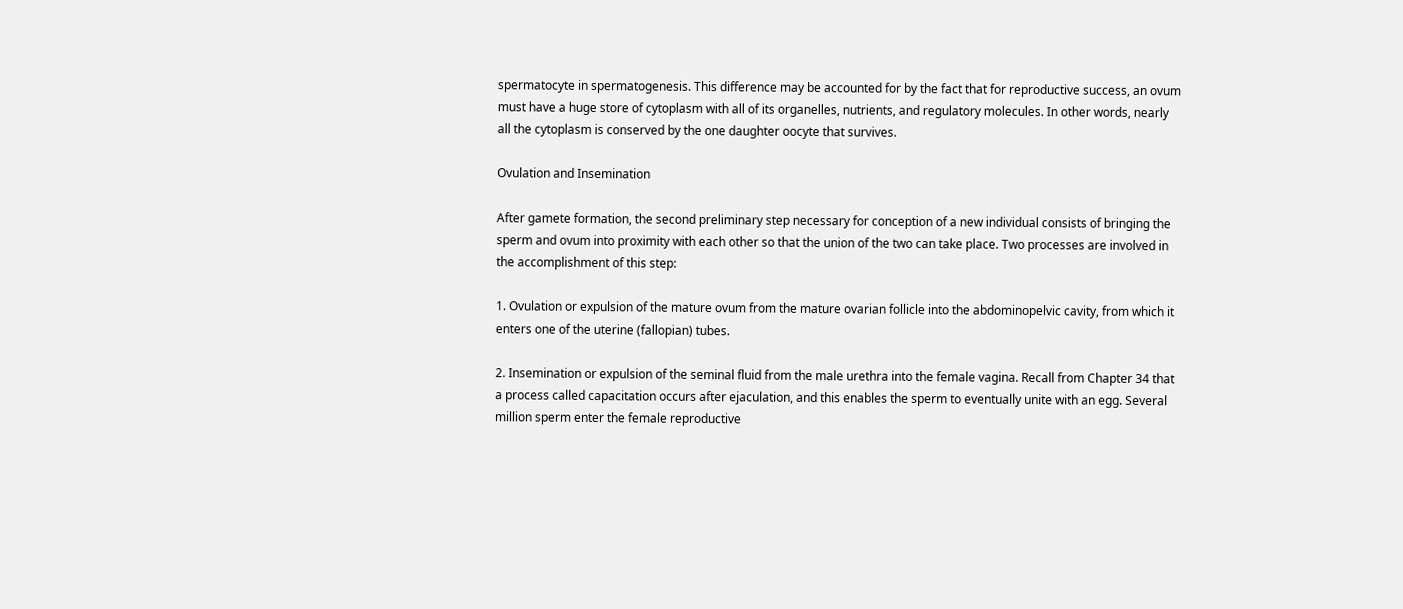spermatocyte in spermatogenesis. This difference may be accounted for by the fact that for reproductive success, an ovum must have a huge store of cytoplasm with all of its organelles, nutrients, and regulatory molecules. In other words, nearly all the cytoplasm is conserved by the one daughter oocyte that survives.

Ovulation and Insemination

After gamete formation, the second preliminary step necessary for conception of a new individual consists of bringing the sperm and ovum into proximity with each other so that the union of the two can take place. Two processes are involved in the accomplishment of this step:

1. Ovulation or expulsion of the mature ovum from the mature ovarian follicle into the abdominopelvic cavity, from which it enters one of the uterine (fallopian) tubes.

2. Insemination or expulsion of the seminal fluid from the male urethra into the female vagina. Recall from Chapter 34 that a process called capacitation occurs after ejaculation, and this enables the sperm to eventually unite with an egg. Several million sperm enter the female reproductive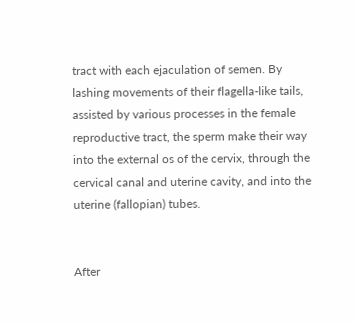tract with each ejaculation of semen. By lashing movements of their flagella-like tails, assisted by various processes in the female reproductive tract, the sperm make their way into the external os of the cervix, through the cervical canal and uterine cavity, and into the uterine (fallopian) tubes.


After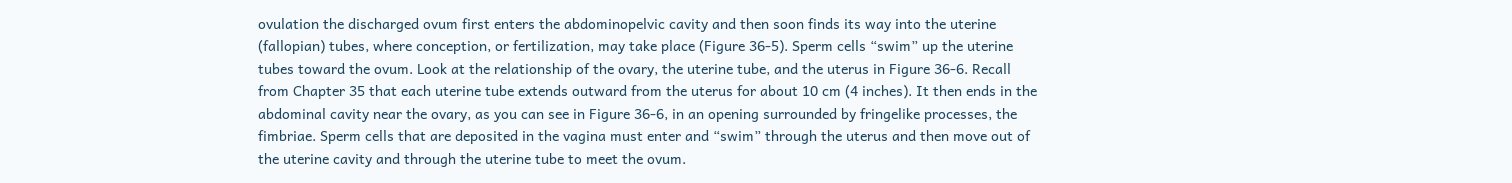ovulation the discharged ovum first enters the abdominopelvic cavity and then soon finds its way into the uterine (fallopian) tubes, where conception, or fertilization, may take place (Figure 36-5). Sperm cells “swim” up the uterine tubes toward the ovum. Look at the relationship of the ovary, the uterine tube, and the uterus in Figure 36-6. Recall from Chapter 35 that each uterine tube extends outward from the uterus for about 10 cm (4 inches). It then ends in the abdominal cavity near the ovary, as you can see in Figure 36-6, in an opening surrounded by fringelike processes, the fimbriae. Sperm cells that are deposited in the vagina must enter and “swim” through the uterus and then move out of the uterine cavity and through the uterine tube to meet the ovum.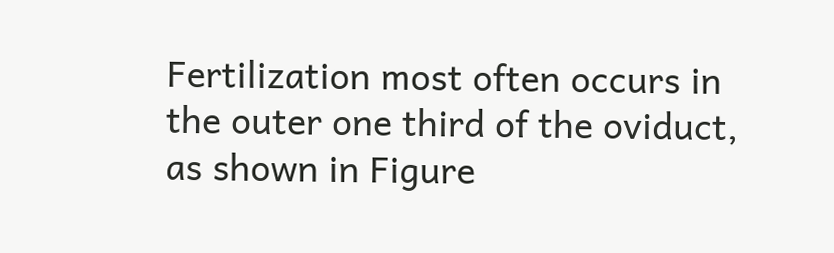Fertilization most often occurs in the outer one third of the oviduct, as shown in Figure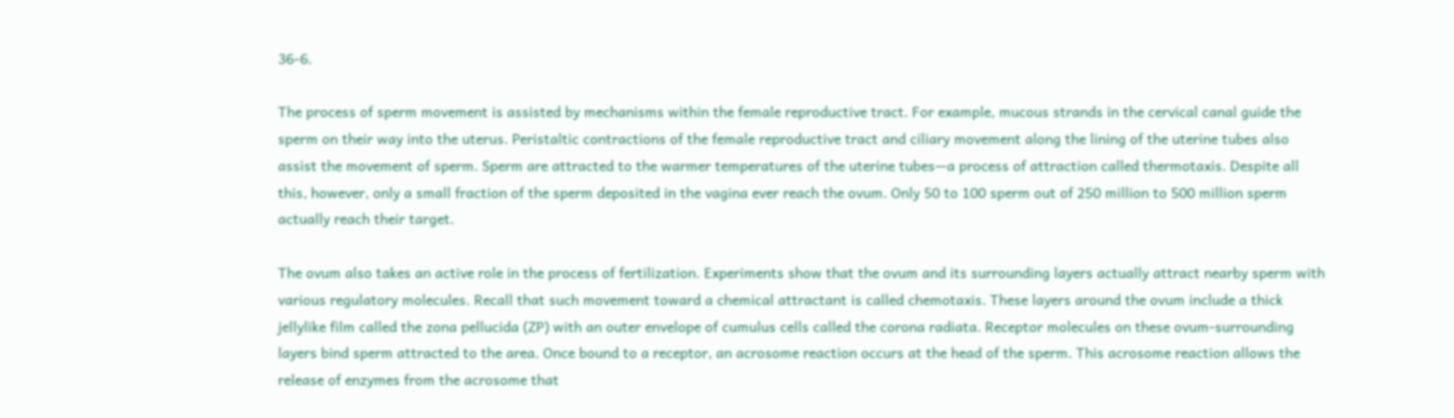36-6.

The process of sperm movement is assisted by mechanisms within the female reproductive tract. For example, mucous strands in the cervical canal guide the sperm on their way into the uterus. Peristaltic contractions of the female reproductive tract and ciliary movement along the lining of the uterine tubes also assist the movement of sperm. Sperm are attracted to the warmer temperatures of the uterine tubes—a process of attraction called thermotaxis. Despite all this, however, only a small fraction of the sperm deposited in the vagina ever reach the ovum. Only 50 to 100 sperm out of 250 million to 500 million sperm actually reach their target.

The ovum also takes an active role in the process of fertilization. Experiments show that the ovum and its surrounding layers actually attract nearby sperm with various regulatory molecules. Recall that such movement toward a chemical attractant is called chemotaxis. These layers around the ovum include a thick jellylike film called the zona pellucida (ZP) with an outer envelope of cumulus cells called the corona radiata. Receptor molecules on these ovum-surrounding layers bind sperm attracted to the area. Once bound to a receptor, an acrosome reaction occurs at the head of the sperm. This acrosome reaction allows the release of enzymes from the acrosome that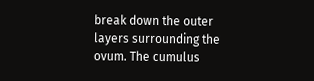break down the outer layers surrounding the ovum. The cumulus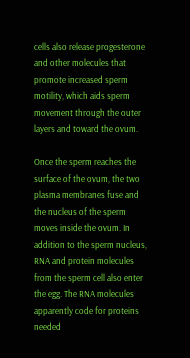cells also release progesterone and other molecules that promote increased sperm motility, which aids sperm movement through the outer layers and toward the ovum.

Once the sperm reaches the surface of the ovum, the two plasma membranes fuse and the nucleus of the sperm moves inside the ovum. In addition to the sperm nucleus, RNA and protein molecules from the sperm cell also enter the egg. The RNA molecules apparently code for proteins needed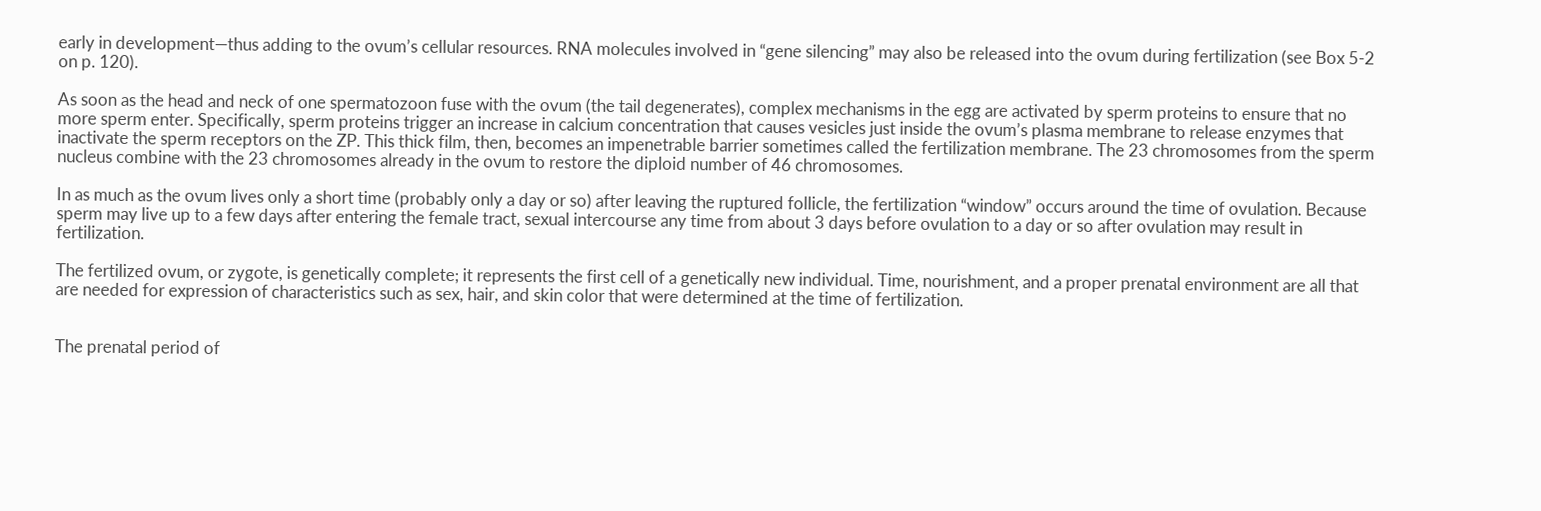early in development—thus adding to the ovum’s cellular resources. RNA molecules involved in “gene silencing” may also be released into the ovum during fertilization (see Box 5-2 on p. 120).

As soon as the head and neck of one spermatozoon fuse with the ovum (the tail degenerates), complex mechanisms in the egg are activated by sperm proteins to ensure that no more sperm enter. Specifically, sperm proteins trigger an increase in calcium concentration that causes vesicles just inside the ovum’s plasma membrane to release enzymes that inactivate the sperm receptors on the ZP. This thick film, then, becomes an impenetrable barrier sometimes called the fertilization membrane. The 23 chromosomes from the sperm nucleus combine with the 23 chromosomes already in the ovum to restore the diploid number of 46 chromosomes.

In as much as the ovum lives only a short time (probably only a day or so) after leaving the ruptured follicle, the fertilization “window” occurs around the time of ovulation. Because sperm may live up to a few days after entering the female tract, sexual intercourse any time from about 3 days before ovulation to a day or so after ovulation may result in fertilization.

The fertilized ovum, or zygote, is genetically complete; it represents the first cell of a genetically new individual. Time, nourishment, and a proper prenatal environment are all that are needed for expression of characteristics such as sex, hair, and skin color that were determined at the time of fertilization.


The prenatal period of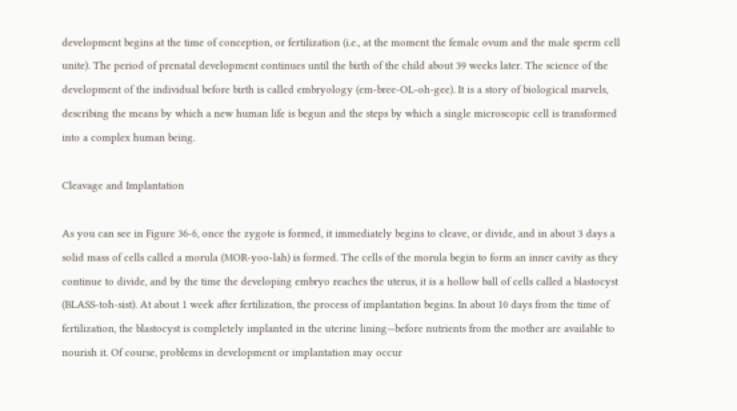development begins at the time of conception, or fertilization (i.e., at the moment the female ovum and the male sperm cell unite). The period of prenatal development continues until the birth of the child about 39 weeks later. The science of the development of the individual before birth is called embryology (em-bree-OL-oh-gee). It is a story of biological marvels, describing the means by which a new human life is begun and the steps by which a single microscopic cell is transformed into a complex human being.

Cleavage and Implantation

As you can see in Figure 36-6, once the zygote is formed, it immediately begins to cleave, or divide, and in about 3 days a solid mass of cells called a morula (MOR-yoo-lah) is formed. The cells of the morula begin to form an inner cavity as they continue to divide, and by the time the developing embryo reaches the uterus, it is a hollow ball of cells called a blastocyst (BLASS-toh-sist). At about 1 week after fertilization, the process of implantation begins. In about 10 days from the time of fertilization, the blastocyst is completely implanted in the uterine lining—before nutrients from the mother are available to nourish it. Of course, problems in development or implantation may occur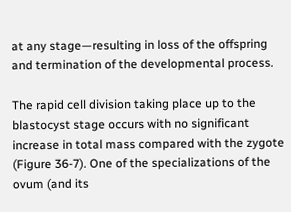at any stage—resulting in loss of the offspring and termination of the developmental process.

The rapid cell division taking place up to the blastocyst stage occurs with no significant increase in total mass compared with the zygote (Figure 36-7). One of the specializations of the ovum (and its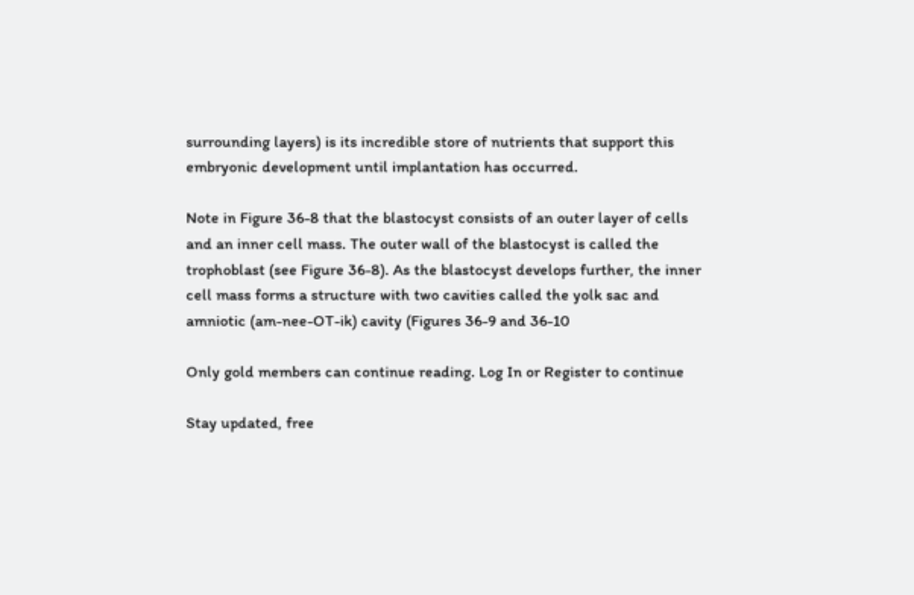surrounding layers) is its incredible store of nutrients that support this embryonic development until implantation has occurred.

Note in Figure 36-8 that the blastocyst consists of an outer layer of cells and an inner cell mass. The outer wall of the blastocyst is called the trophoblast (see Figure 36-8). As the blastocyst develops further, the inner cell mass forms a structure with two cavities called the yolk sac and amniotic (am-nee-OT-ik) cavity (Figures 36-9 and 36-10

Only gold members can continue reading. Log In or Register to continue

Stay updated, free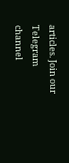articles. Join our Telegram channel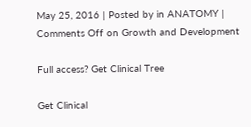May 25, 2016 | Posted by in ANATOMY | Comments Off on Growth and Development

Full access? Get Clinical Tree

Get Clinical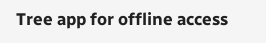Tree app for offline access